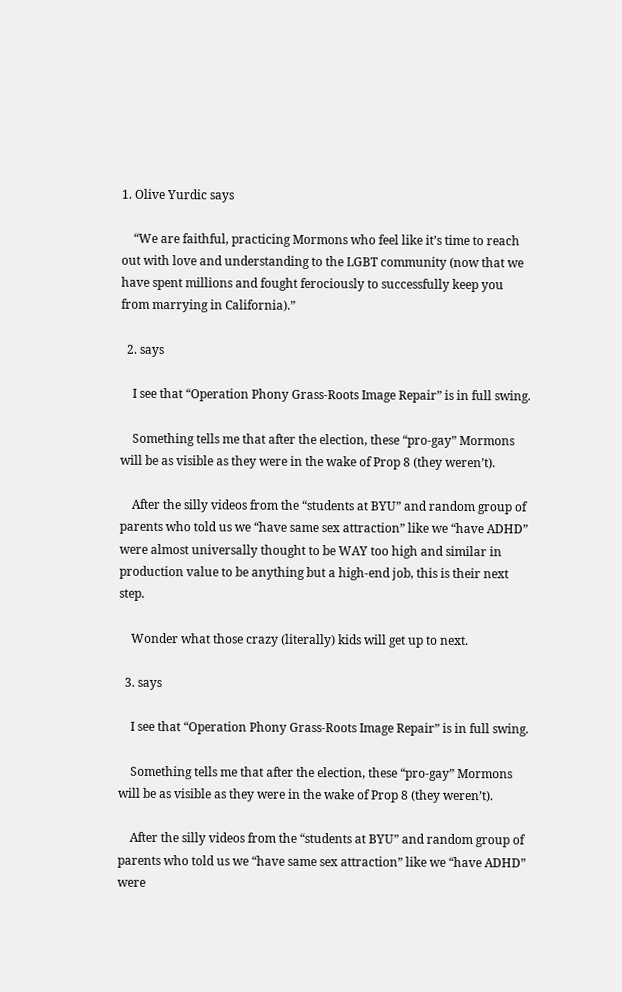1. Olive Yurdic says

    “We are faithful, practicing Mormons who feel like it’s time to reach out with love and understanding to the LGBT community (now that we have spent millions and fought ferociously to successfully keep you from marrying in California).”

  2. says

    I see that “Operation Phony Grass-Roots Image Repair” is in full swing.

    Something tells me that after the election, these “pro-gay” Mormons will be as visible as they were in the wake of Prop 8 (they weren’t).

    After the silly videos from the “students at BYU” and random group of parents who told us we “have same sex attraction” like we “have ADHD” were almost universally thought to be WAY too high and similar in production value to be anything but a high-end job, this is their next step.

    Wonder what those crazy (literally) kids will get up to next.

  3. says

    I see that “Operation Phony Grass-Roots Image Repair” is in full swing.

    Something tells me that after the election, these “pro-gay” Mormons will be as visible as they were in the wake of Prop 8 (they weren’t).

    After the silly videos from the “students at BYU” and random group of parents who told us we “have same sex attraction” like we “have ADHD” were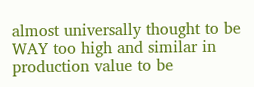almost universally thought to be WAY too high and similar in production value to be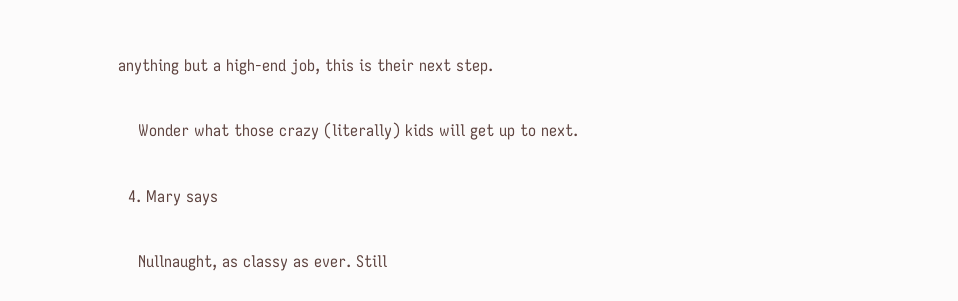anything but a high-end job, this is their next step.

    Wonder what those crazy (literally) kids will get up to next.

  4. Mary says

    Nullnaught, as classy as ever. Still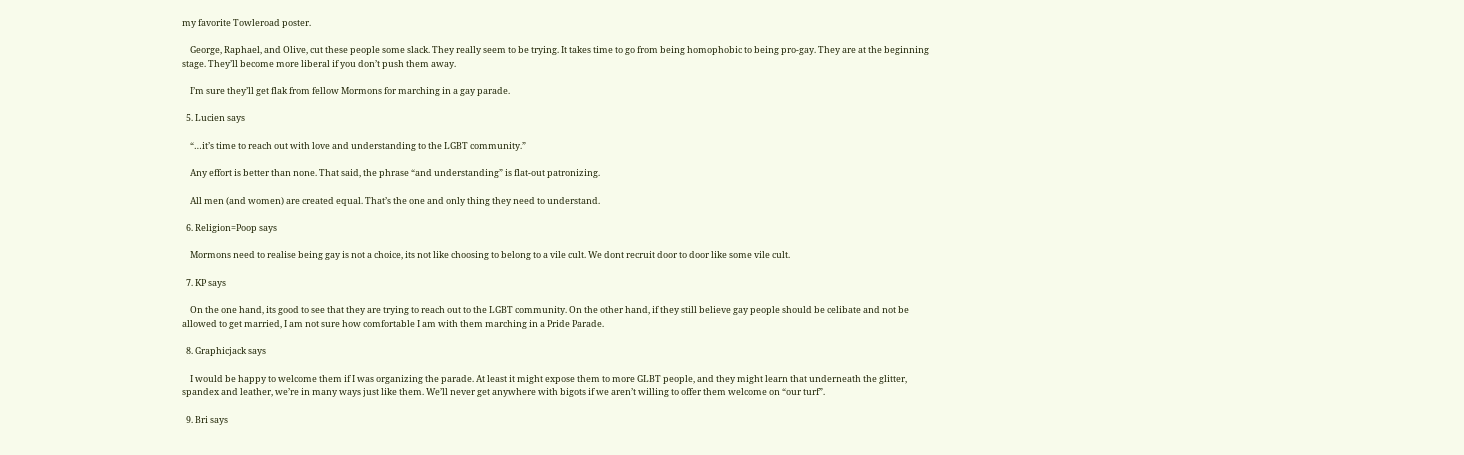my favorite Towleroad poster.

    George, Raphael, and Olive, cut these people some slack. They really seem to be trying. It takes time to go from being homophobic to being pro-gay. They are at the beginning stage. They’ll become more liberal if you don’t push them away.

    I’m sure they’ll get flak from fellow Mormons for marching in a gay parade.

  5. Lucien says

    “…it’s time to reach out with love and understanding to the LGBT community.”

    Any effort is better than none. That said, the phrase “and understanding” is flat-out patronizing.

    All men (and women) are created equal. That’s the one and only thing they need to understand.

  6. Religion=Poop says

    Mormons need to realise being gay is not a choice, its not like choosing to belong to a vile cult. We dont recruit door to door like some vile cult.

  7. KP says

    On the one hand, its good to see that they are trying to reach out to the LGBT community. On the other hand, if they still believe gay people should be celibate and not be allowed to get married, I am not sure how comfortable I am with them marching in a Pride Parade.

  8. Graphicjack says

    I would be happy to welcome them if I was organizing the parade. At least it might expose them to more GLBT people, and they might learn that underneath the glitter, spandex and leather, we’re in many ways just like them. We’ll never get anywhere with bigots if we aren’t willing to offer them welcome on “our turf”.

  9. Bri says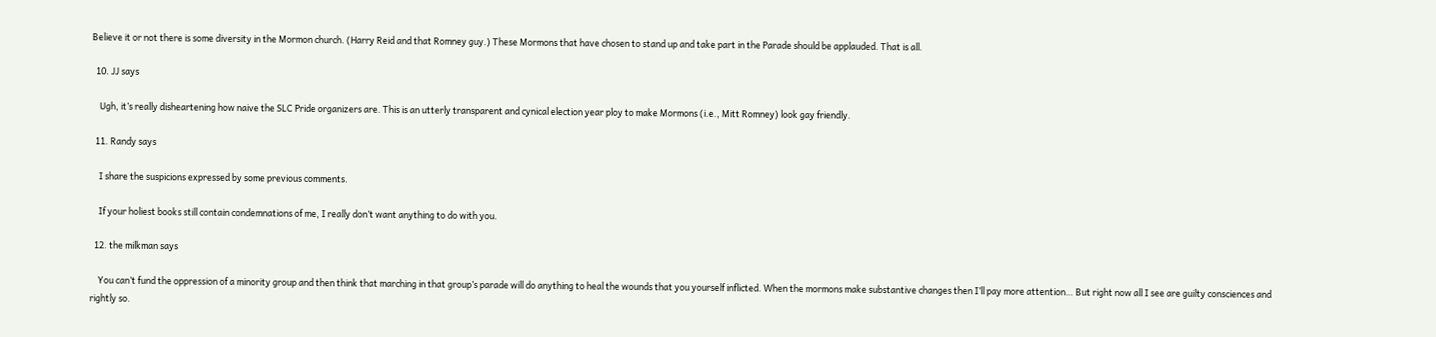Believe it or not there is some diversity in the Mormon church. (Harry Reid and that Romney guy.) These Mormons that have chosen to stand up and take part in the Parade should be applauded. That is all.

  10. JJ says

    Ugh, it’s really disheartening how naive the SLC Pride organizers are. This is an utterly transparent and cynical election year ploy to make Mormons (i.e., Mitt Romney) look gay friendly.

  11. Randy says

    I share the suspicions expressed by some previous comments.

    If your holiest books still contain condemnations of me, I really don’t want anything to do with you.

  12. the milkman says

    You can’t fund the oppression of a minority group and then think that marching in that group’s parade will do anything to heal the wounds that you yourself inflicted. When the mormons make substantive changes then I’ll pay more attention… But right now all I see are guilty consciences and rightly so.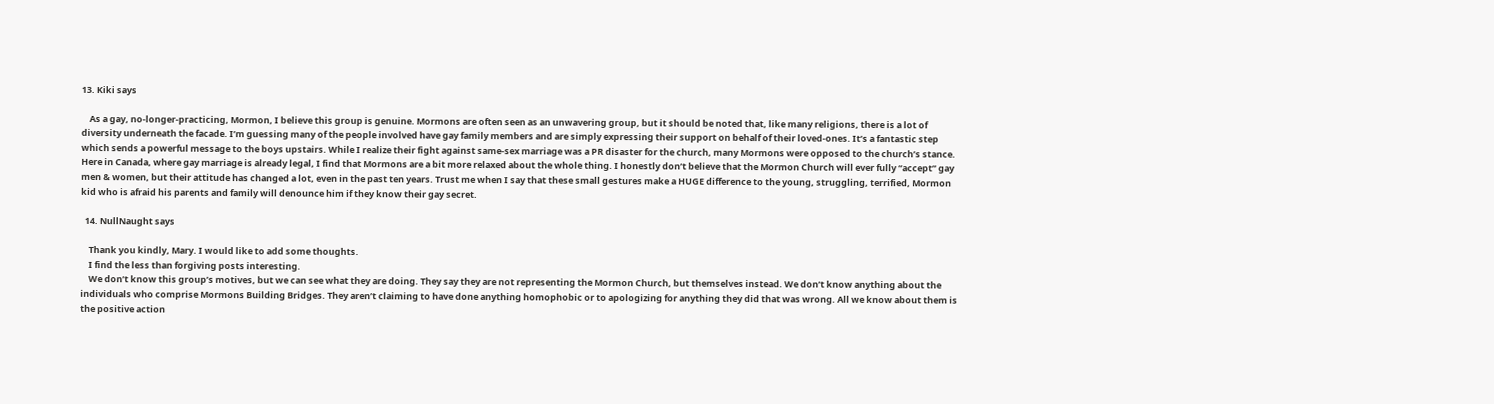13. Kiki says

    As a gay, no-longer-practicing, Mormon, I believe this group is genuine. Mormons are often seen as an unwavering group, but it should be noted that, like many religions, there is a lot of diversity underneath the facade. I’m guessing many of the people involved have gay family members and are simply expressing their support on behalf of their loved-ones. It’s a fantastic step which sends a powerful message to the boys upstairs. While I realize their fight against same-sex marriage was a PR disaster for the church, many Mormons were opposed to the church’s stance. Here in Canada, where gay marriage is already legal, I find that Mormons are a bit more relaxed about the whole thing. I honestly don’t believe that the Mormon Church will ever fully “accept” gay men & women, but their attitude has changed a lot, even in the past ten years. Trust me when I say that these small gestures make a HUGE difference to the young, struggling, terrified, Mormon kid who is afraid his parents and family will denounce him if they know their gay secret.

  14. NullNaught says

    Thank you kindly, Mary. I would like to add some thoughts.
    I find the less than forgiving posts interesting.
    We don’t know this group’s motives, but we can see what they are doing. They say they are not representing the Mormon Church, but themselves instead. We don’t know anything about the individuals who comprise Mormons Building Bridges. They aren’t claiming to have done anything homophobic or to apologizing for anything they did that was wrong. All we know about them is the positive action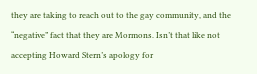they are taking to reach out to the gay community, and the “negative” fact that they are Mormons. Isn’t that like not accepting Howard Stern’s apology for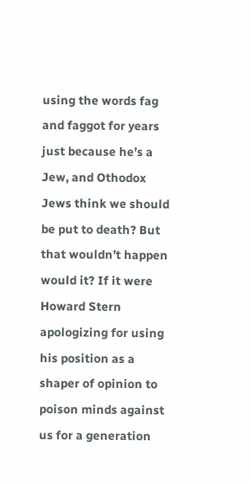using the words fag and faggot for years just because he’s a Jew, and Othodox Jews think we should be put to death? But that wouldn’t happen would it? If it were Howard Stern apologizing for using his position as a shaper of opinion to poison minds against us for a generation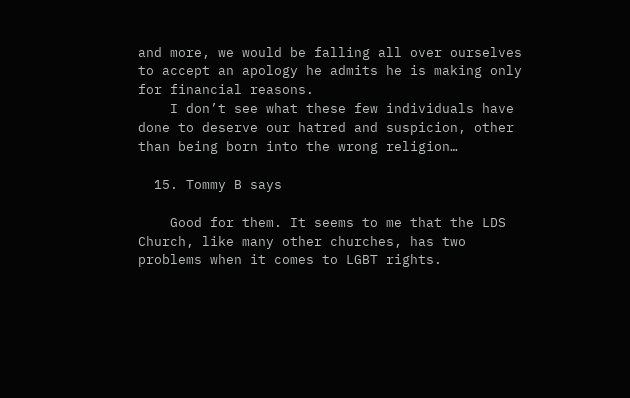and more, we would be falling all over ourselves to accept an apology he admits he is making only for financial reasons.
    I don’t see what these few individuals have done to deserve our hatred and suspicion, other than being born into the wrong religion…

  15. Tommy B says

    Good for them. It seems to me that the LDS Church, like many other churches, has two problems when it comes to LGBT rights.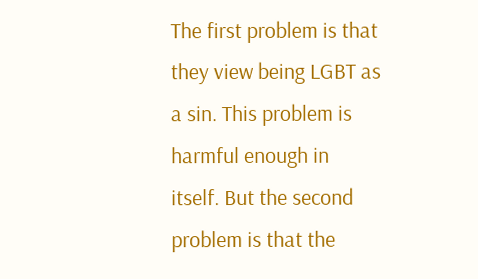The first problem is that they view being LGBT as a sin. This problem is harmful enough in itself. But the second problem is that the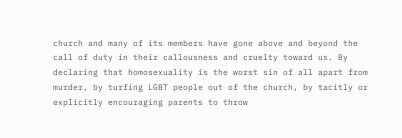church and many of its members have gone above and beyond the call of duty in their callousness and cruelty toward us. By declaring that homosexuality is the worst sin of all apart from murder, by turfing LGBT people out of the church, by tacitly or explicitly encouraging parents to throw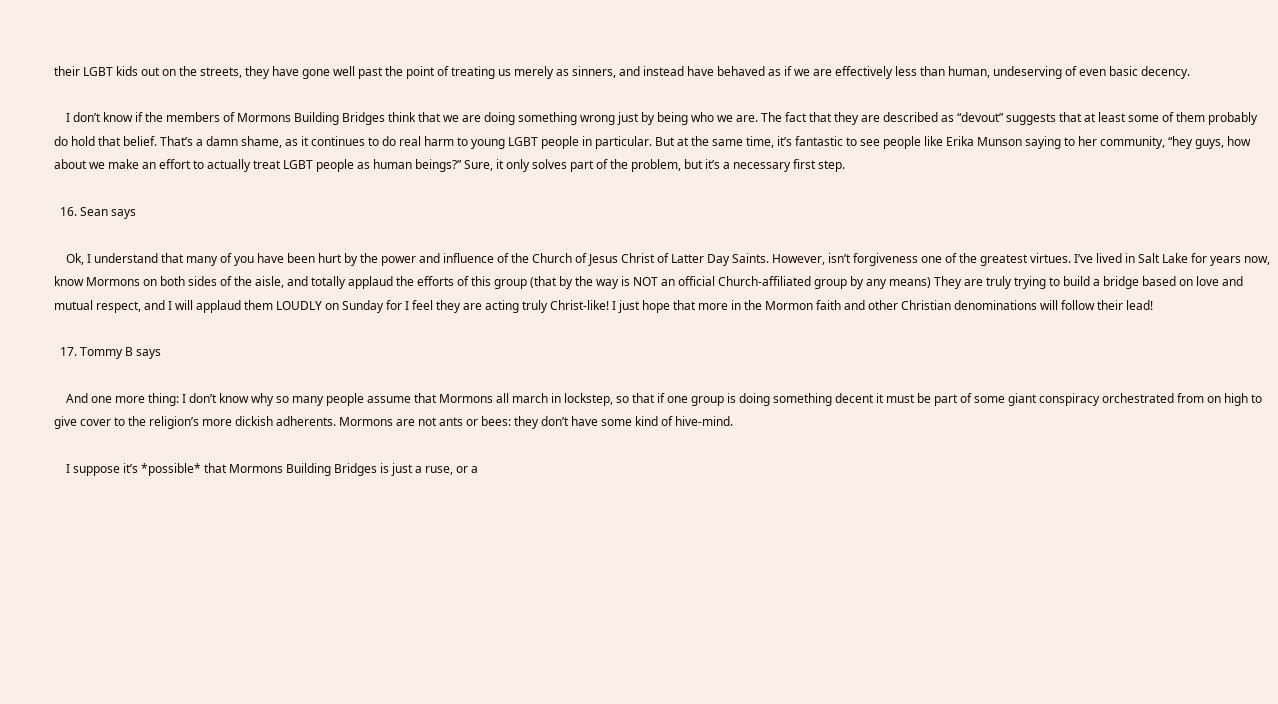their LGBT kids out on the streets, they have gone well past the point of treating us merely as sinners, and instead have behaved as if we are effectively less than human, undeserving of even basic decency.

    I don’t know if the members of Mormons Building Bridges think that we are doing something wrong just by being who we are. The fact that they are described as “devout” suggests that at least some of them probably do hold that belief. That’s a damn shame, as it continues to do real harm to young LGBT people in particular. But at the same time, it’s fantastic to see people like Erika Munson saying to her community, “hey guys, how about we make an effort to actually treat LGBT people as human beings?” Sure, it only solves part of the problem, but it’s a necessary first step.

  16. Sean says

    Ok, I understand that many of you have been hurt by the power and influence of the Church of Jesus Christ of Latter Day Saints. However, isn’t forgiveness one of the greatest virtues. I’ve lived in Salt Lake for years now, know Mormons on both sides of the aisle, and totally applaud the efforts of this group (that by the way is NOT an official Church-affiliated group by any means) They are truly trying to build a bridge based on love and mutual respect, and I will applaud them LOUDLY on Sunday for I feel they are acting truly Christ-like! I just hope that more in the Mormon faith and other Christian denominations will follow their lead!

  17. Tommy B says

    And one more thing: I don’t know why so many people assume that Mormons all march in lockstep, so that if one group is doing something decent it must be part of some giant conspiracy orchestrated from on high to give cover to the religion’s more dickish adherents. Mormons are not ants or bees: they don’t have some kind of hive-mind.

    I suppose it’s *possible* that Mormons Building Bridges is just a ruse, or a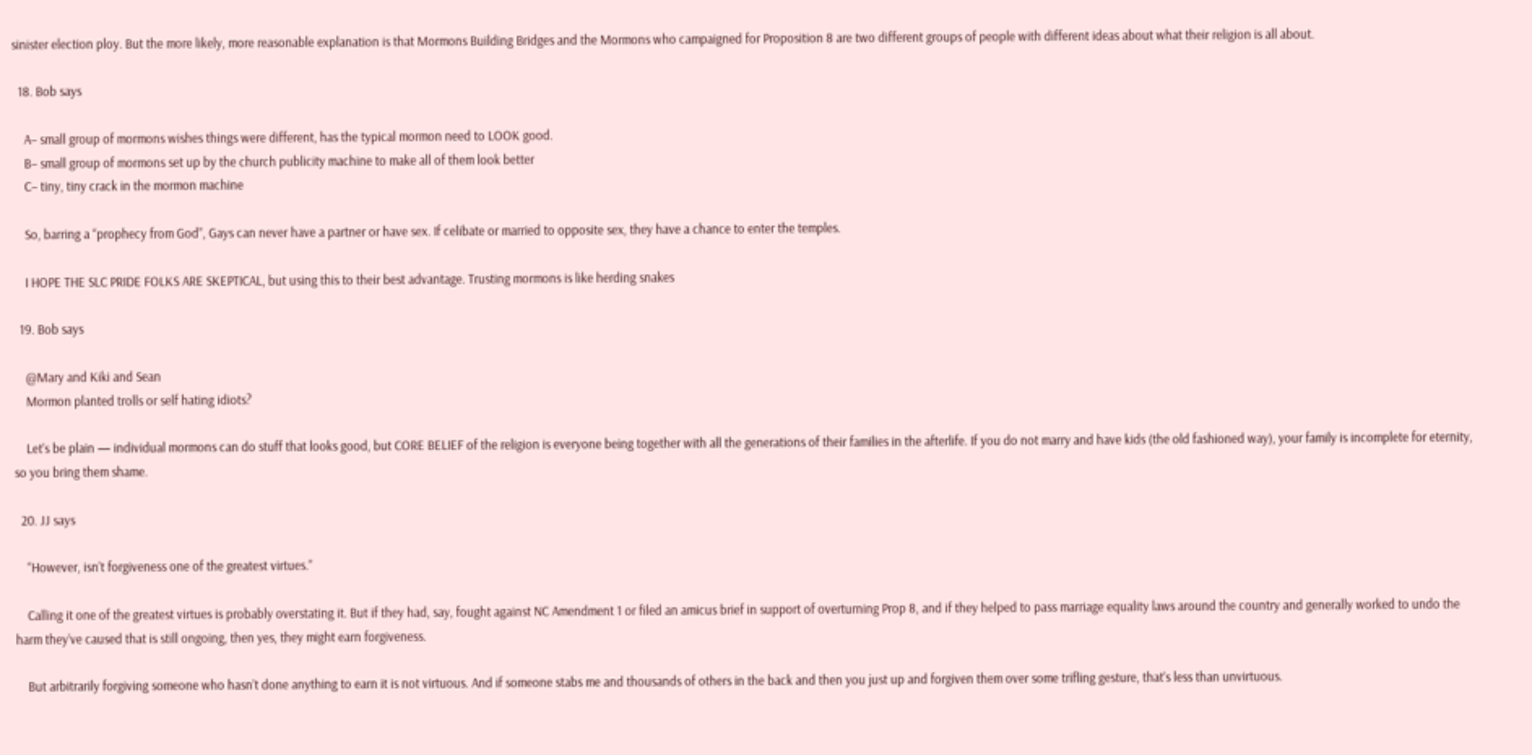sinister election ploy. But the more likely, more reasonable explanation is that Mormons Building Bridges and the Mormons who campaigned for Proposition 8 are two different groups of people with different ideas about what their religion is all about.

  18. Bob says

    A– small group of mormons wishes things were different, has the typical mormon need to LOOK good.
    B– small group of mormons set up by the church publicity machine to make all of them look better
    C– tiny, tiny crack in the mormon machine

    So, barring a “prophecy from God”, Gays can never have a partner or have sex. If celibate or married to opposite sex, they have a chance to enter the temples.

    I HOPE THE SLC PRIDE FOLKS ARE SKEPTICAL, but using this to their best advantage. Trusting mormons is like herding snakes

  19. Bob says

    @Mary and Kiki and Sean
    Mormon planted trolls or self hating idiots?

    Let’s be plain — individual mormons can do stuff that looks good, but CORE BELIEF of the religion is everyone being together with all the generations of their families in the afterlife. If you do not marry and have kids (the old fashioned way), your family is incomplete for eternity, so you bring them shame.

  20. JJ says

    “However, isn’t forgiveness one of the greatest virtues.”

    Calling it one of the greatest virtues is probably overstating it. But if they had, say, fought against NC Amendment 1 or filed an amicus brief in support of overturning Prop 8, and if they helped to pass marriage equality laws around the country and generally worked to undo the harm they’ve caused that is still ongoing, then yes, they might earn forgiveness.

    But arbitrarily forgiving someone who hasn’t done anything to earn it is not virtuous. And if someone stabs me and thousands of others in the back and then you just up and forgiven them over some trifling gesture, that’s less than unvirtuous.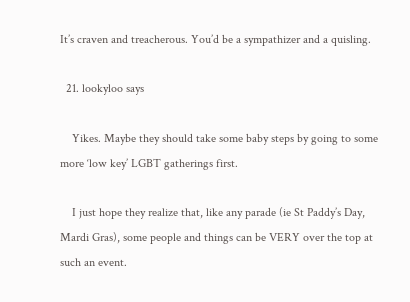It’s craven and treacherous. You’d be a sympathizer and a quisling.

  21. lookyloo says

    Yikes. Maybe they should take some baby steps by going to some more ‘low key’ LGBT gatherings first.

    I just hope they realize that, like any parade (ie St Paddy’s Day, Mardi Gras), some people and things can be VERY over the top at such an event.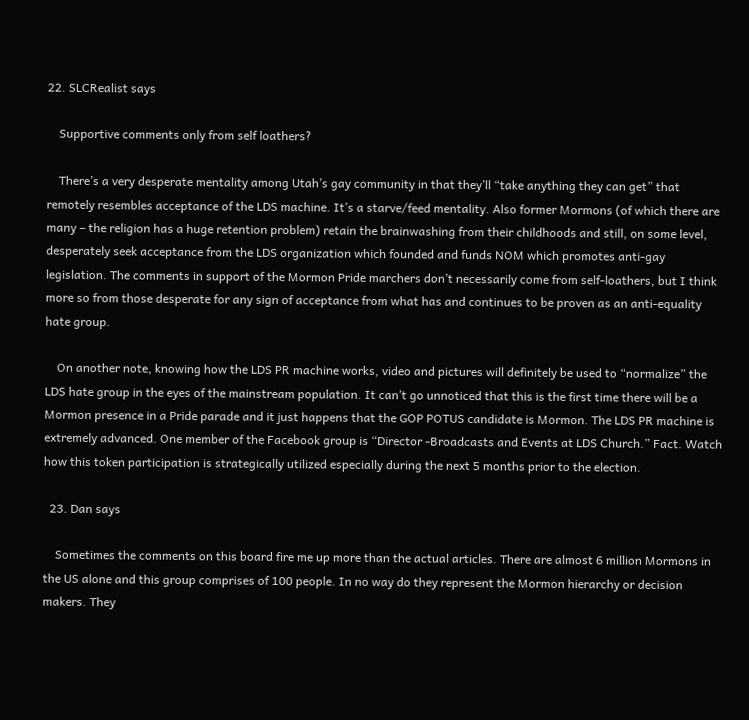22. SLCRealist says

    Supportive comments only from self loathers?

    There’s a very desperate mentality among Utah’s gay community in that they’ll “take anything they can get” that remotely resembles acceptance of the LDS machine. It’s a starve/feed mentality. Also former Mormons (of which there are many – the religion has a huge retention problem) retain the brainwashing from their childhoods and still, on some level, desperately seek acceptance from the LDS organization which founded and funds NOM which promotes anti-gay legislation. The comments in support of the Mormon Pride marchers don’t necessarily come from self-loathers, but I think more so from those desperate for any sign of acceptance from what has and continues to be proven as an anti-equality hate group.

    On another note, knowing how the LDS PR machine works, video and pictures will definitely be used to “normalize” the LDS hate group in the eyes of the mainstream population. It can’t go unnoticed that this is the first time there will be a Mormon presence in a Pride parade and it just happens that the GOP POTUS candidate is Mormon. The LDS PR machine is extremely advanced. One member of the Facebook group is “Director -Broadcasts and Events at LDS Church.” Fact. Watch how this token participation is strategically utilized especially during the next 5 months prior to the election.

  23. Dan says

    Sometimes the comments on this board fire me up more than the actual articles. There are almost 6 million Mormons in the US alone and this group comprises of 100 people. In no way do they represent the Mormon hierarchy or decision makers. They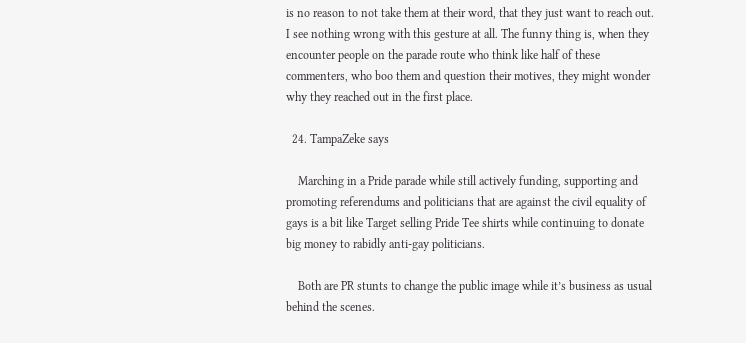is no reason to not take them at their word, that they just want to reach out. I see nothing wrong with this gesture at all. The funny thing is, when they encounter people on the parade route who think like half of these commenters, who boo them and question their motives, they might wonder why they reached out in the first place.

  24. TampaZeke says

    Marching in a Pride parade while still actively funding, supporting and promoting referendums and politicians that are against the civil equality of gays is a bit like Target selling Pride Tee shirts while continuing to donate big money to rabidly anti-gay politicians.

    Both are PR stunts to change the public image while it’s business as usual behind the scenes.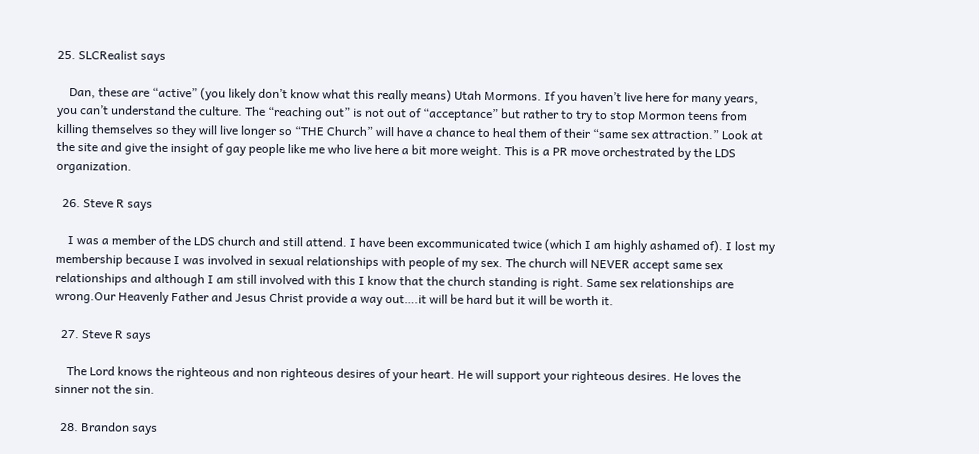25. SLCRealist says

    Dan, these are “active” (you likely don’t know what this really means) Utah Mormons. If you haven’t live here for many years, you can’t understand the culture. The “reaching out” is not out of “acceptance” but rather to try to stop Mormon teens from killing themselves so they will live longer so “THE Church” will have a chance to heal them of their “same sex attraction.” Look at the site and give the insight of gay people like me who live here a bit more weight. This is a PR move orchestrated by the LDS organization.

  26. Steve R says

    I was a member of the LDS church and still attend. I have been excommunicated twice (which I am highly ashamed of). I lost my membership because I was involved in sexual relationships with people of my sex. The church will NEVER accept same sex relationships and although I am still involved with this I know that the church standing is right. Same sex relationships are wrong.Our Heavenly Father and Jesus Christ provide a way out….it will be hard but it will be worth it.

  27. Steve R says

    The Lord knows the righteous and non righteous desires of your heart. He will support your righteous desires. He loves the sinner not the sin.

  28. Brandon says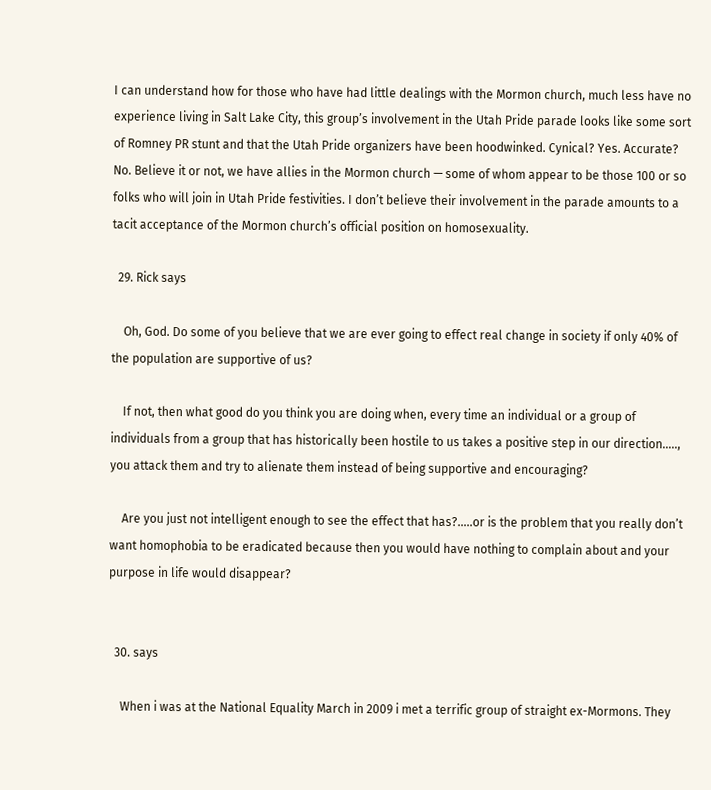I can understand how for those who have had little dealings with the Mormon church, much less have no experience living in Salt Lake City, this group’s involvement in the Utah Pride parade looks like some sort of Romney PR stunt and that the Utah Pride organizers have been hoodwinked. Cynical? Yes. Accurate? No. Believe it or not, we have allies in the Mormon church — some of whom appear to be those 100 or so folks who will join in Utah Pride festivities. I don’t believe their involvement in the parade amounts to a tacit acceptance of the Mormon church’s official position on homosexuality.

  29. Rick says

    Oh, God. Do some of you believe that we are ever going to effect real change in society if only 40% of the population are supportive of us?

    If not, then what good do you think you are doing when, every time an individual or a group of individuals from a group that has historically been hostile to us takes a positive step in our direction….., you attack them and try to alienate them instead of being supportive and encouraging?

    Are you just not intelligent enough to see the effect that has?…..or is the problem that you really don’t want homophobia to be eradicated because then you would have nothing to complain about and your purpose in life would disappear?


  30. says

    When i was at the National Equality March in 2009 i met a terrific group of straight ex-Mormons. They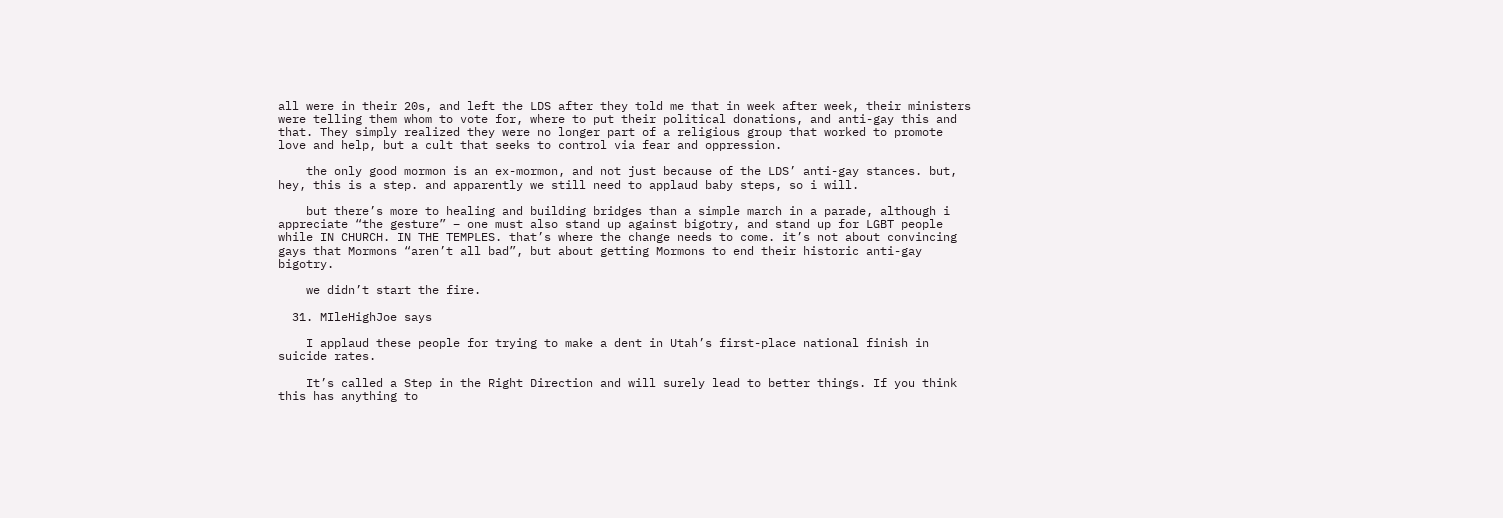all were in their 20s, and left the LDS after they told me that in week after week, their ministers were telling them whom to vote for, where to put their political donations, and anti-gay this and that. They simply realized they were no longer part of a religious group that worked to promote love and help, but a cult that seeks to control via fear and oppression.

    the only good mormon is an ex-mormon, and not just because of the LDS’ anti-gay stances. but, hey, this is a step. and apparently we still need to applaud baby steps, so i will.

    but there’s more to healing and building bridges than a simple march in a parade, although i appreciate “the gesture” – one must also stand up against bigotry, and stand up for LGBT people while IN CHURCH. IN THE TEMPLES. that’s where the change needs to come. it’s not about convincing gays that Mormons “aren’t all bad”, but about getting Mormons to end their historic anti-gay bigotry.

    we didn’t start the fire.

  31. MIleHighJoe says

    I applaud these people for trying to make a dent in Utah’s first-place national finish in suicide rates.

    It’s called a Step in the Right Direction and will surely lead to better things. If you think this has anything to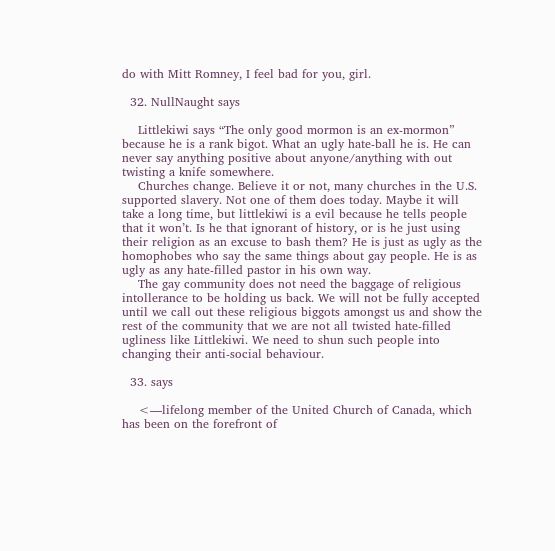do with Mitt Romney, I feel bad for you, girl.

  32. NullNaught says

    Littlekiwi says “The only good mormon is an ex-mormon” because he is a rank bigot. What an ugly hate-ball he is. He can never say anything positive about anyone/anything with out twisting a knife somewhere.
    Churches change. Believe it or not, many churches in the U.S. supported slavery. Not one of them does today. Maybe it will take a long time, but littlekiwi is a evil because he tells people that it won’t. Is he that ignorant of history, or is he just using their religion as an excuse to bash them? He is just as ugly as the homophobes who say the same things about gay people. He is as ugly as any hate-filled pastor in his own way.
    The gay community does not need the baggage of religious intollerance to be holding us back. We will not be fully accepted until we call out these religious biggots amongst us and show the rest of the community that we are not all twisted hate-filled ugliness like Littlekiwi. We need to shun such people into changing their anti-social behaviour.

  33. says

    <—lifelong member of the United Church of Canada, which has been on the forefront of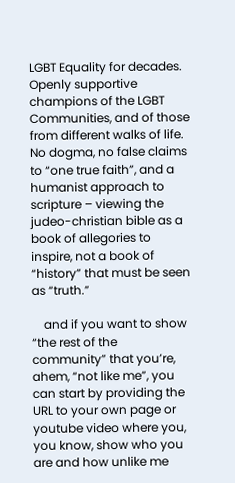LGBT Equality for decades. Openly supportive champions of the LGBT Communities, and of those from different walks of life. No dogma, no false claims to “one true faith”, and a humanist approach to scripture – viewing the judeo-christian bible as a book of allegories to inspire, not a book of “history” that must be seen as “truth.”

    and if you want to show “the rest of the community” that you’re, ahem, “not like me”, you can start by providing the URL to your own page or youtube video where you, you know, show who you are and how unlike me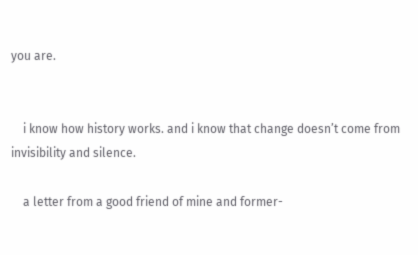you are.


    i know how history works. and i know that change doesn’t come from invisibility and silence.

    a letter from a good friend of mine and former-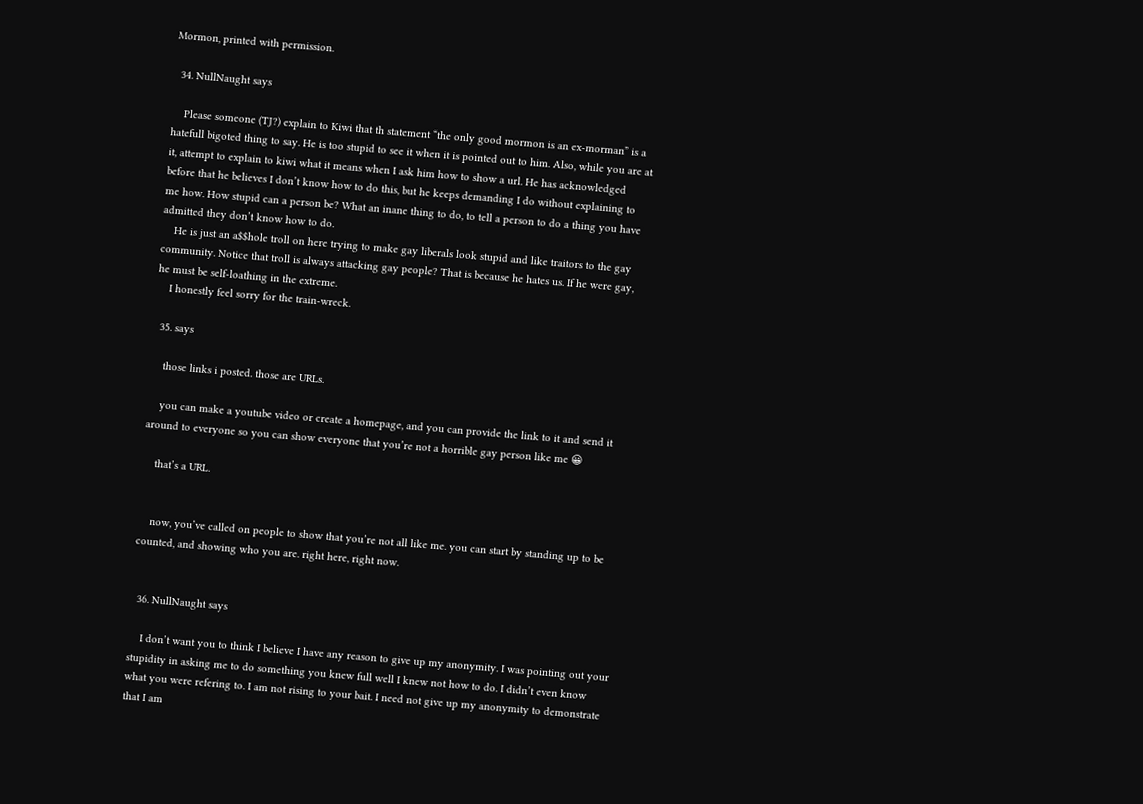Mormon, printed with permission.

  34. NullNaught says

    Please someone (TJ?) explain to Kiwi that th statement “the only good mormon is an ex-morman” is a hatefull bigoted thing to say. He is too stupid to see it when it is pointed out to him. Also, while you are at it, attempt to explain to kiwi what it means when I ask him how to show a url. He has acknowledged before that he believes I don’t know how to do this, but he keeps demanding I do without explaining to me how. How stupid can a person be? What an inane thing to do, to tell a person to do a thing you have admitted they don’t know how to do.
    He is just an a$$hole troll on here trying to make gay liberals look stupid and like traitors to the gay community. Notice that troll is always attacking gay people? That is because he hates us. If he were gay, he must be self-loathing in the extreme.
    I honestly feel sorry for the train-wreck.

  35. says

    those links i posted. those are URLs.

    you can make a youtube video or create a homepage, and you can provide the link to it and send it around to everyone so you can show everyone that you’re not a horrible gay person like me 😀

    that’s a URL.


    now, you’ve called on people to show that you’re not all like me. you can start by standing up to be counted, and showing who you are. right here, right now.


  36. NullNaught says

    I don’t want you to think I believe I have any reason to give up my anonymity. I was pointing out your stupidity in asking me to do something you knew full well I knew not how to do. I didn’t even know what you were refering to. I am not rising to your bait. I need not give up my anonymity to demonstrate that I am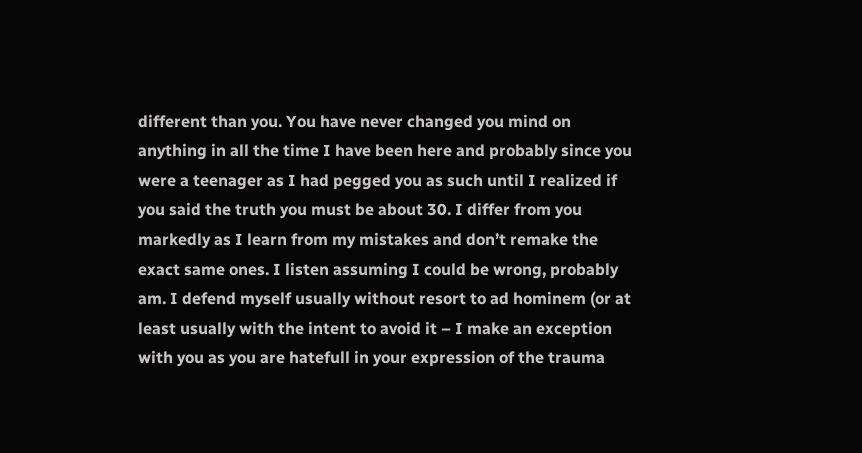different than you. You have never changed you mind on anything in all the time I have been here and probably since you were a teenager as I had pegged you as such until I realized if you said the truth you must be about 30. I differ from you markedly as I learn from my mistakes and don’t remake the exact same ones. I listen assuming I could be wrong, probably am. I defend myself usually without resort to ad hominem (or at least usually with the intent to avoid it – I make an exception with you as you are hatefull in your expression of the trauma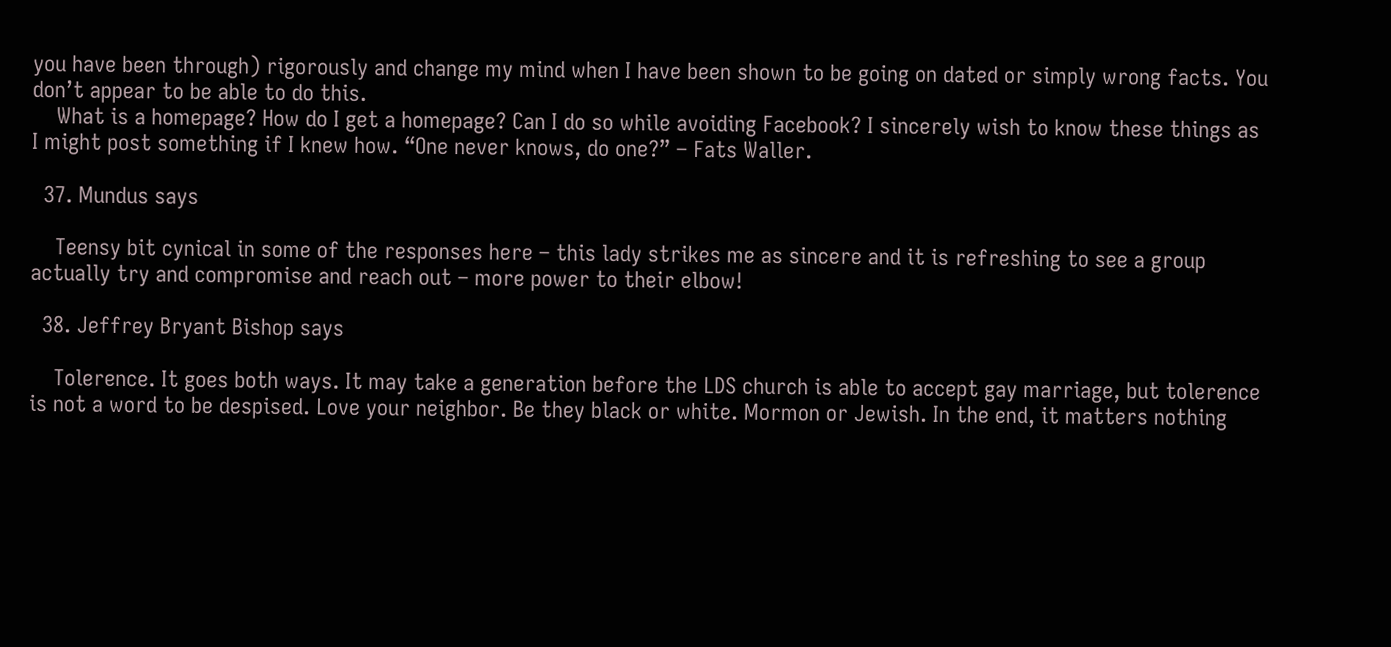you have been through) rigorously and change my mind when I have been shown to be going on dated or simply wrong facts. You don’t appear to be able to do this.
    What is a homepage? How do I get a homepage? Can I do so while avoiding Facebook? I sincerely wish to know these things as I might post something if I knew how. “One never knows, do one?” – Fats Waller.

  37. Mundus says

    Teensy bit cynical in some of the responses here – this lady strikes me as sincere and it is refreshing to see a group actually try and compromise and reach out – more power to their elbow!

  38. Jeffrey Bryant Bishop says

    Tolerence. It goes both ways. It may take a generation before the LDS church is able to accept gay marriage, but tolerence is not a word to be despised. Love your neighbor. Be they black or white. Mormon or Jewish. In the end, it matters nothing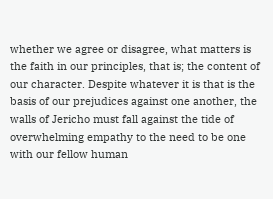whether we agree or disagree, what matters is the faith in our principles, that is; the content of our character. Despite whatever it is that is the basis of our prejudices against one another, the walls of Jericho must fall against the tide of overwhelming empathy to the need to be one with our fellow human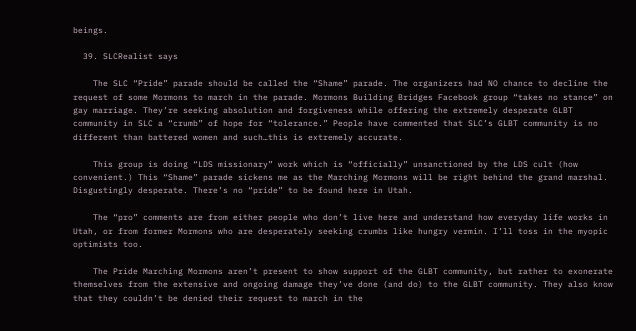beings.

  39. SLCRealist says

    The SLC “Pride” parade should be called the “Shame” parade. The organizers had NO chance to decline the request of some Mormons to march in the parade. Mormons Building Bridges Facebook group “takes no stance” on gay marriage. They’re seeking absolution and forgiveness while offering the extremely desperate GLBT community in SLC a “crumb” of hope for “tolerance.” People have commented that SLC’s GLBT community is no different than battered women and such…this is extremely accurate.

    This group is doing “LDS missionary” work which is “officially” unsanctioned by the LDS cult (how convenient.) This “Shame” parade sickens me as the Marching Mormons will be right behind the grand marshal. Disgustingly desperate. There’s no “pride” to be found here in Utah.

    The “pro” comments are from either people who don’t live here and understand how everyday life works in Utah, or from former Mormons who are desperately seeking crumbs like hungry vermin. I’ll toss in the myopic optimists too.

    The Pride Marching Mormons aren’t present to show support of the GLBT community, but rather to exonerate themselves from the extensive and ongoing damage they’ve done (and do) to the GLBT community. They also know that they couldn’t be denied their request to march in the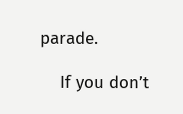parade.

    If you don’t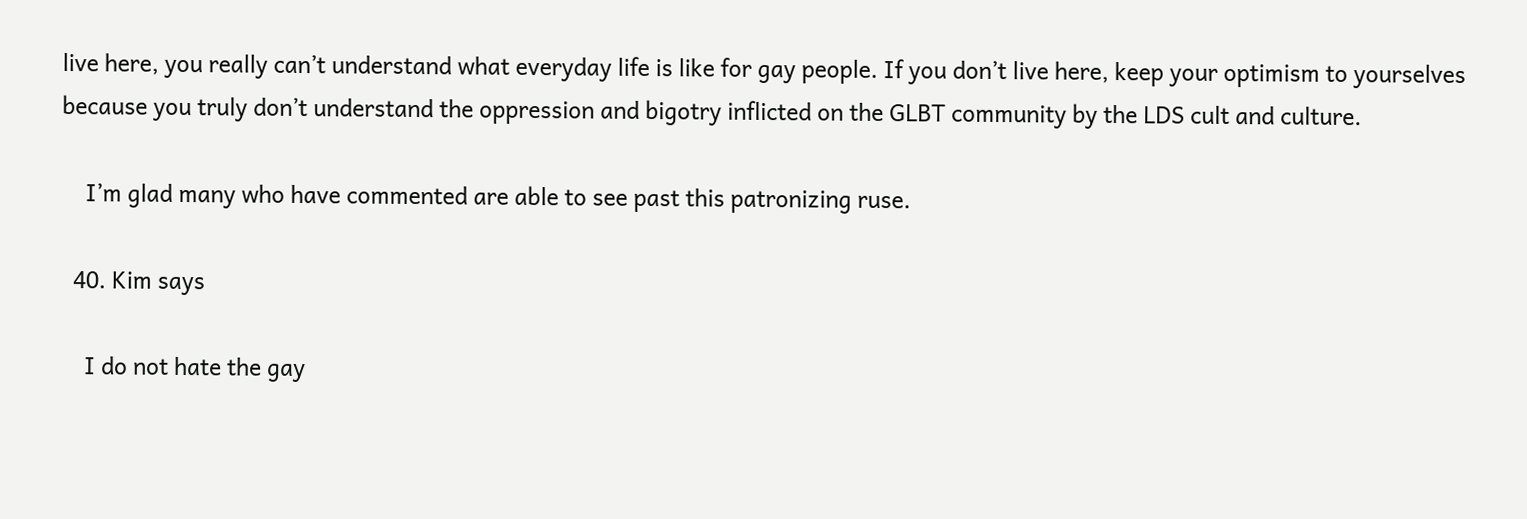live here, you really can’t understand what everyday life is like for gay people. If you don’t live here, keep your optimism to yourselves because you truly don’t understand the oppression and bigotry inflicted on the GLBT community by the LDS cult and culture.

    I’m glad many who have commented are able to see past this patronizing ruse.

  40. Kim says

    I do not hate the gay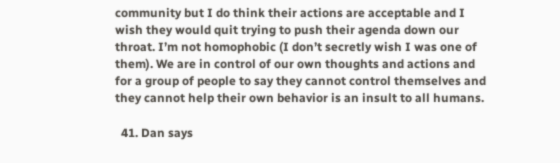community but I do think their actions are acceptable and I wish they would quit trying to push their agenda down our throat. I’m not homophobic (I don’t secretly wish I was one of them). We are in control of our own thoughts and actions and for a group of people to say they cannot control themselves and they cannot help their own behavior is an insult to all humans.

  41. Dan says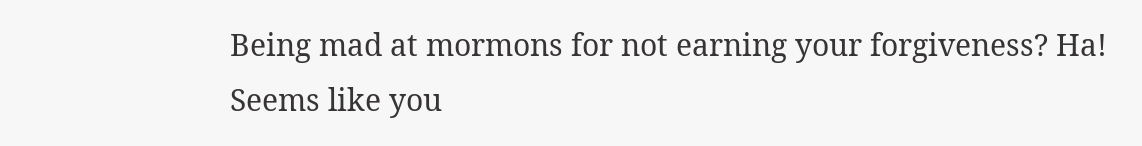Being mad at mormons for not earning your forgiveness? Ha! Seems like you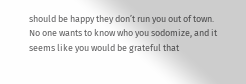should be happy they don’t run you out of town. No one wants to know who you sodomize, and it seems like you would be grateful that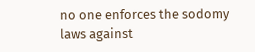no one enforces the sodomy laws against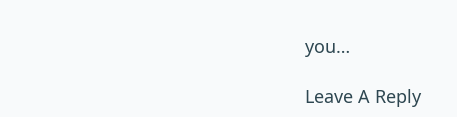you…

Leave A Reply